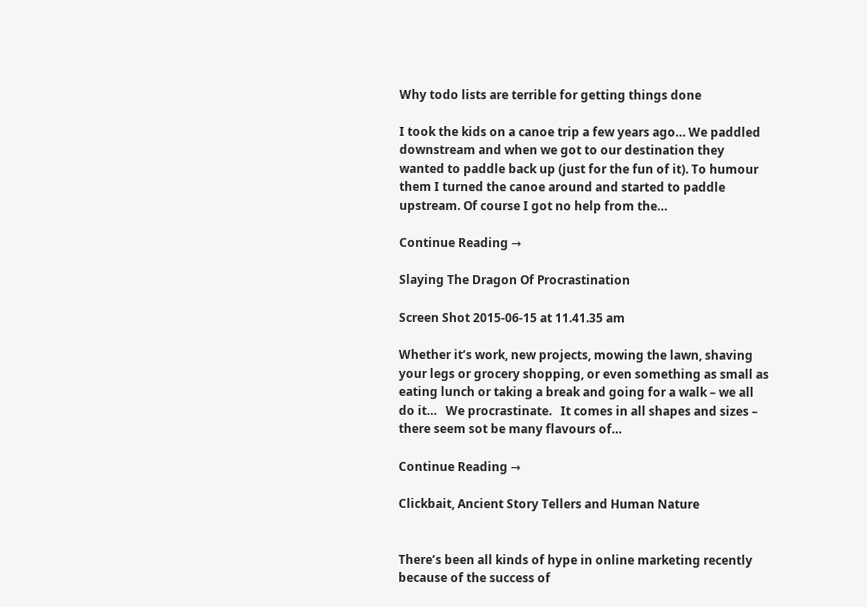Why todo lists are terrible for getting things done

I took the kids on a canoe trip a few years ago… We paddled downstream and when we got to our destination they wanted to paddle back up (just for the fun of it). To humour them I turned the canoe around and started to paddle upstream. Of course I got no help from the…

Continue Reading →

Slaying The Dragon Of Procrastination

Screen Shot 2015-06-15 at 11.41.35 am

Whether it’s work, new projects, mowing the lawn, shaving your legs or grocery shopping, or even something as small as eating lunch or taking a break and going for a walk – we all do it…   We procrastinate.   It comes in all shapes and sizes – there seem sot be many flavours of…

Continue Reading →

Clickbait, Ancient Story Tellers and Human Nature


There’s been all kinds of hype in online marketing recently because of the success of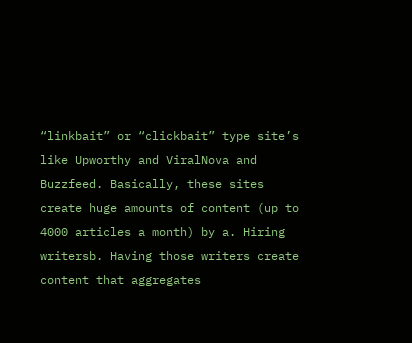“linkbait” or “clickbait” type site’s like Upworthy and ViralNova and Buzzfeed. Basically, these sites create huge amounts of content (up to 4000 articles a month) by a. Hiring writersb. Having those writers create content that aggregates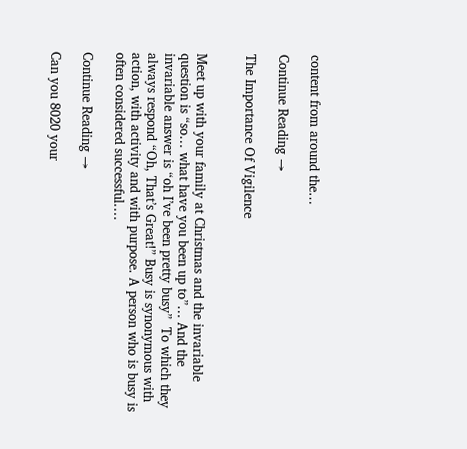content from around the…

Continue Reading →

The Importance Of Vigilence


Meet up with your family at Christmas and the invariable question is “so… what have you been up to”… And the invariable answer is “oh I’ve been pretty busy”  To which they always respond “Oh, That’s Great!” Busy is synonymous with action, with activity and with purpose. A person who is busy is often considered successful.…

Continue Reading →

Can you 8020 your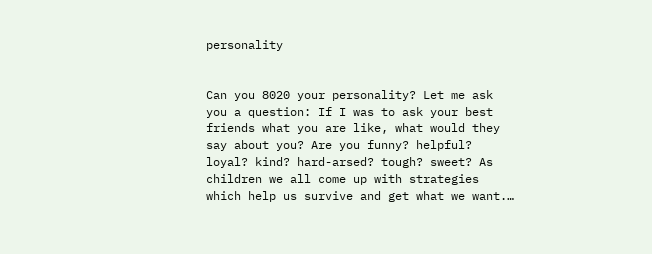personality


Can you 8020 your personality? Let me ask you a question: If I was to ask your best friends what you are like, what would they say about you? Are you funny? helpful? loyal? kind? hard-arsed? tough? sweet? As children we all come up with strategies which help us survive and get what we want.…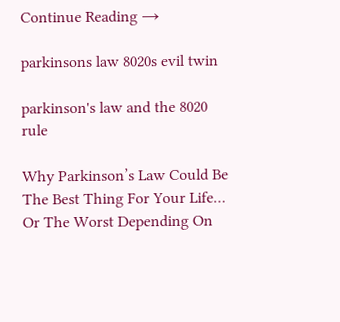Continue Reading →

parkinsons law 8020s evil twin

parkinson's law and the 8020 rule

Why Parkinson’s Law Could Be The Best Thing For Your Life… Or The Worst Depending On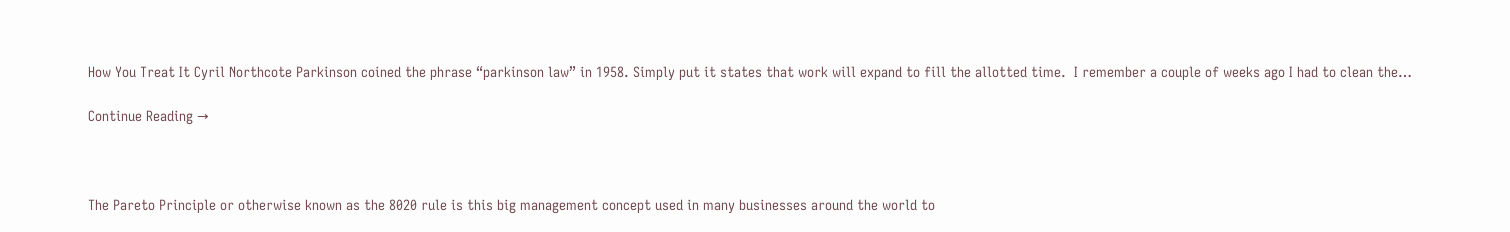How You Treat It Cyril Northcote Parkinson coined the phrase “parkinson law” in 1958. Simply put it states that work will expand to fill the allotted time.  I remember a couple of weeks ago I had to clean the…

Continue Reading →



The Pareto Principle or otherwise known as the 8020 rule is this big management concept used in many businesses around the world to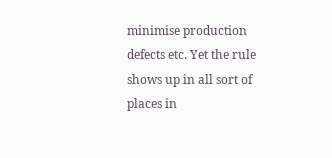minimise production defects etc. Yet the rule shows up in all sort of places in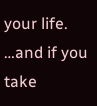your life. …and if you take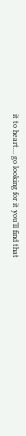it to heart… go looking for it you’ll find that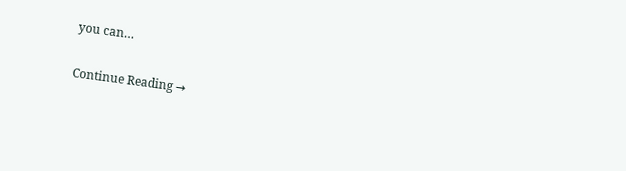you can…

Continue Reading →